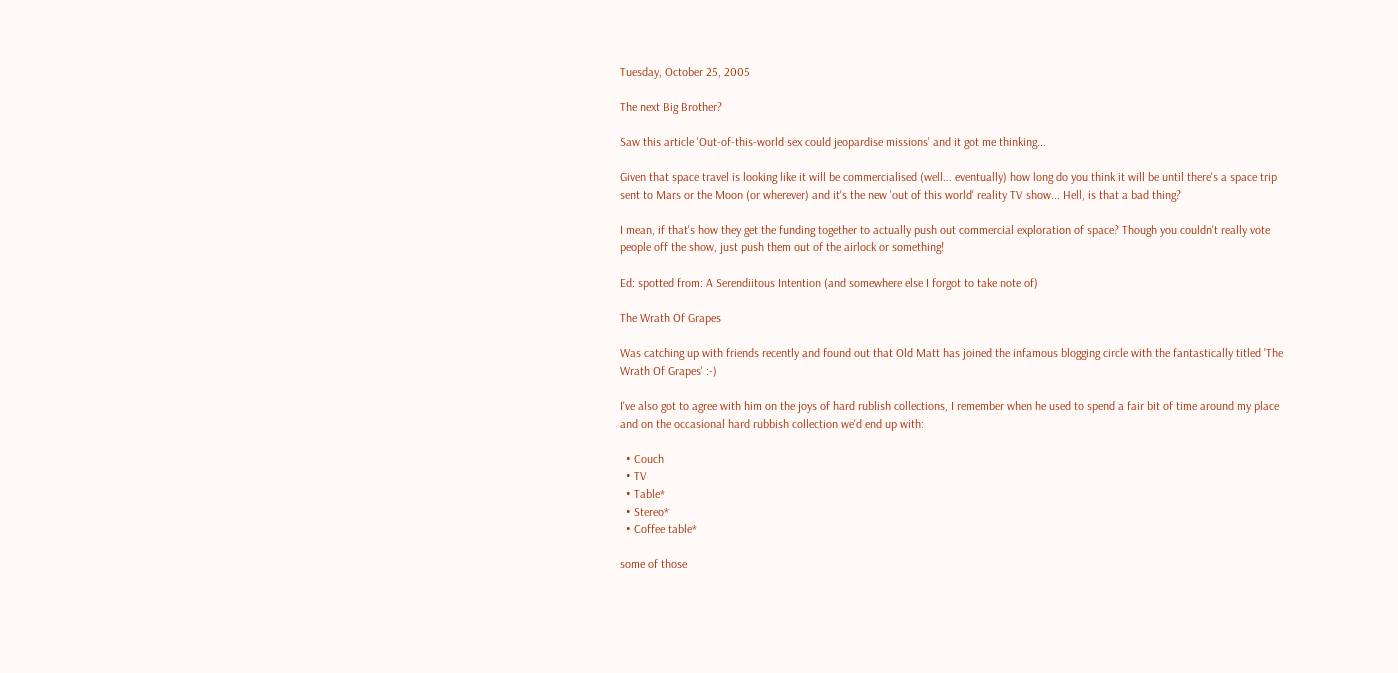Tuesday, October 25, 2005

The next Big Brother?

Saw this article 'Out-of-this-world sex could jeopardise missions' and it got me thinking...

Given that space travel is looking like it will be commercialised (well... eventually) how long do you think it will be until there's a space trip sent to Mars or the Moon (or wherever) and it's the new 'out of this world' reality TV show... Hell, is that a bad thing?

I mean, if that's how they get the funding together to actually push out commercial exploration of space? Though you couldn't really vote people off the show, just push them out of the airlock or something!

Ed: spotted from: A Serendiitous Intention (and somewhere else I forgot to take note of)

The Wrath Of Grapes

Was catching up with friends recently and found out that Old Matt has joined the infamous blogging circle with the fantastically titled 'The Wrath Of Grapes' :-)

I've also got to agree with him on the joys of hard rublish collections, I remember when he used to spend a fair bit of time around my place and on the occasional hard rubbish collection we'd end up with:

  • Couch
  • TV
  • Table*
  • Stereo*
  • Coffee table*

some of those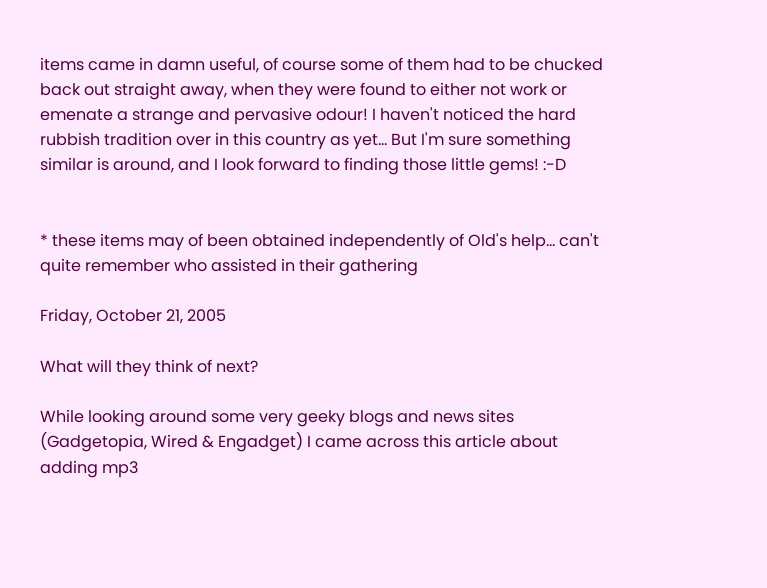items came in damn useful, of course some of them had to be chucked back out straight away, when they were found to either not work or emenate a strange and pervasive odour! I haven't noticed the hard rubbish tradition over in this country as yet... But I'm sure something similar is around, and I look forward to finding those little gems! :-D


* these items may of been obtained independently of Old's help... can't quite remember who assisted in their gathering

Friday, October 21, 2005

What will they think of next?

While looking around some very geeky blogs and news sites (Gadgetopia, Wired & Engadget) I came across this article about adding mp3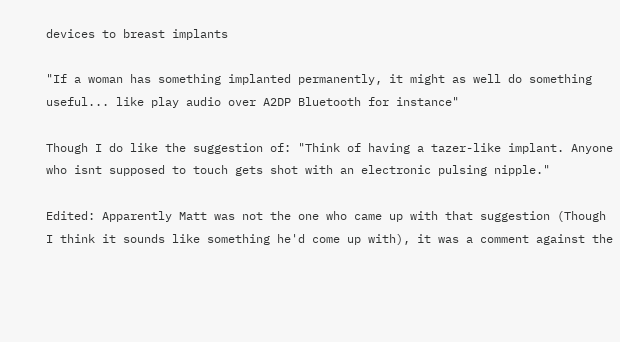devices to breast implants

"If a woman has something implanted permanently, it might as well do something useful... like play audio over A2DP Bluetooth for instance"

Though I do like the suggestion of: "Think of having a tazer-like implant. Anyone who isnt supposed to touch gets shot with an electronic pulsing nipple."

Edited: Apparently Matt was not the one who came up with that suggestion (Though I think it sounds like something he'd come up with), it was a comment against the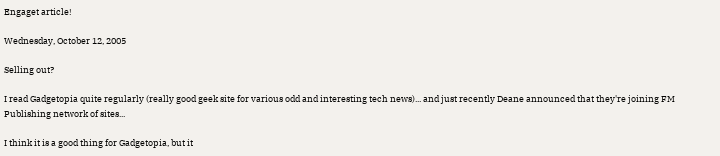Engaget article!

Wednesday, October 12, 2005

Selling out?

I read Gadgetopia quite regularly (really good geek site for various odd and interesting tech news)... and just recently Deane announced that they're joining FM Publishing network of sites...

I think it is a good thing for Gadgetopia, but it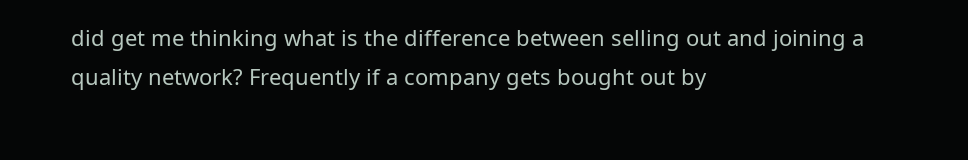did get me thinking what is the difference between selling out and joining a quality network? Frequently if a company gets bought out by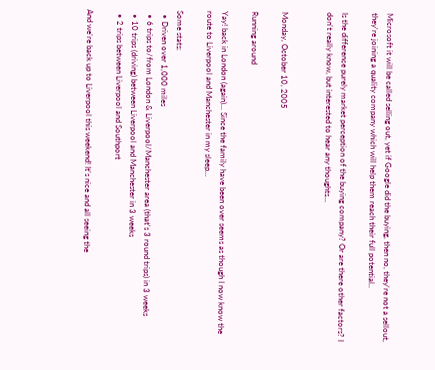Microsoft it will be called selling out, yet if Google did the buying, then no, they're not a sellout, they're joining a quality company which will help them reach their full potential..

Is the difference purely market perception of the buying company? Or are there other factors? I don't really know, but interested to hear any thoughts...


Monday, October 10, 2005

Running around

Yay! back in London (again)... Since the family have been over seems as though I now know the route to Liverpool and Manchester in my sleep...

Some stats:
  • Driven over 1,000 miles
  • 6 trips to/from London & Liverpool/Manchester area (that's 3 round trips) in 3 weeks
  • 10 trips (driving) between Liverpool and Manchester in 3 weeks
  • 2 trips between Liverpool and Southport

And we're back up to Liverpool this weekend! It's nice and all seeing the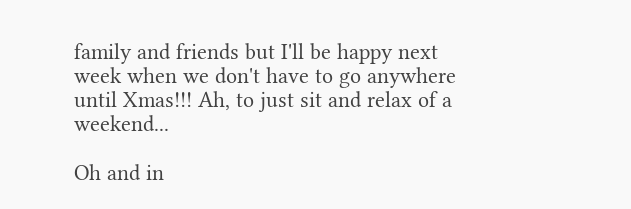family and friends but I'll be happy next week when we don't have to go anywhere until Xmas!!! Ah, to just sit and relax of a weekend...

Oh and in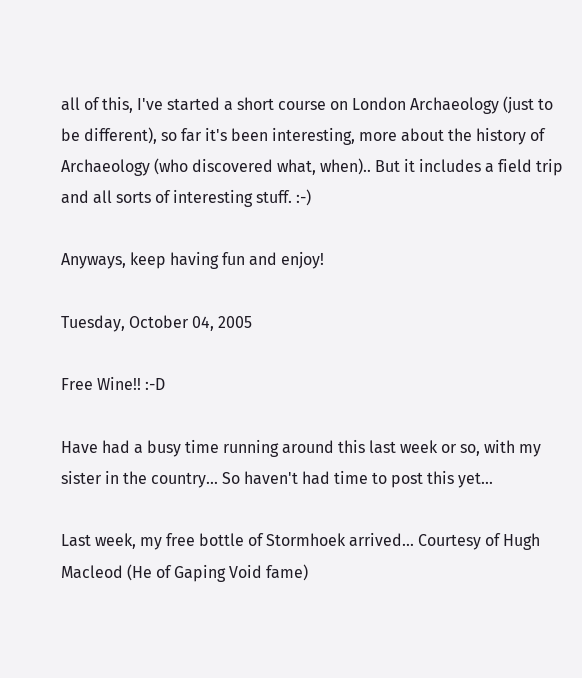all of this, I've started a short course on London Archaeology (just to be different), so far it's been interesting, more about the history of Archaeology (who discovered what, when).. But it includes a field trip and all sorts of interesting stuff. :-)

Anyways, keep having fun and enjoy!

Tuesday, October 04, 2005

Free Wine!! :-D

Have had a busy time running around this last week or so, with my sister in the country... So haven't had time to post this yet...

Last week, my free bottle of Stormhoek arrived... Courtesy of Hugh Macleod (He of Gaping Void fame)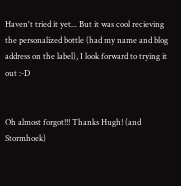Haven't tried it yet... But it was cool recieving the personalized bottle (had my name and blog address on the label), I look forward to trying it out :-D


Oh almost forgot!!! Thanks Hugh! (and Stormhoek)